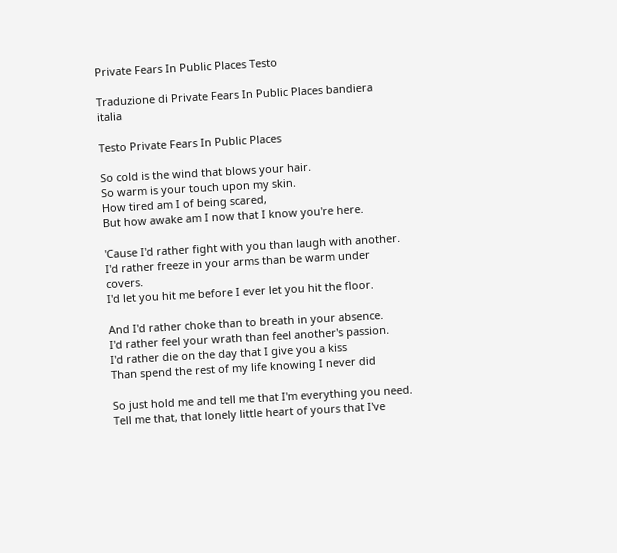Private Fears In Public Places Testo

Traduzione di Private Fears In Public Places bandiera italia

Testo Private Fears In Public Places

So cold is the wind that blows your hair.
So warm is your touch upon my skin.
How tired am I of being scared,
But how awake am I now that I know you're here.

'Cause I'd rather fight with you than laugh with another.
I'd rather freeze in your arms than be warm under covers.
I'd let you hit me before I ever let you hit the floor.

And I'd rather choke than to breath in your absence.
I'd rather feel your wrath than feel another's passion.
I'd rather die on the day that I give you a kiss
Than spend the rest of my life knowing I never did

So just hold me and tell me that I'm everything you need.
Tell me that, that lonely little heart of yours that I've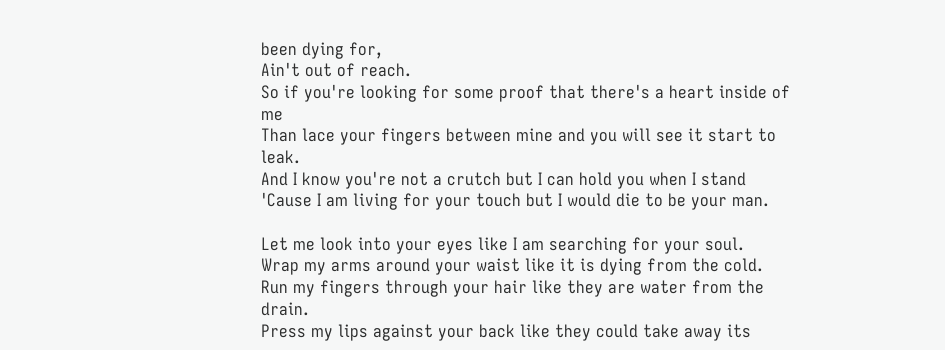been dying for,
Ain't out of reach.
So if you're looking for some proof that there's a heart inside of me
Than lace your fingers between mine and you will see it start to leak.
And I know you're not a crutch but I can hold you when I stand
'Cause I am living for your touch but I would die to be your man.

Let me look into your eyes like I am searching for your soul.
Wrap my arms around your waist like it is dying from the cold.
Run my fingers through your hair like they are water from the drain.
Press my lips against your back like they could take away its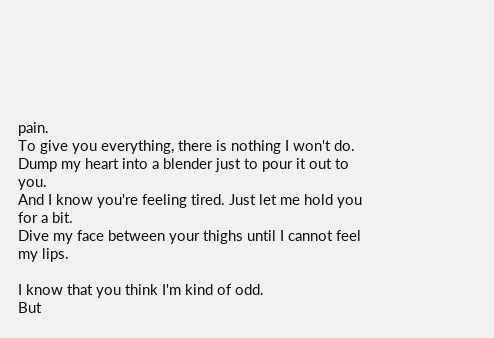pain.
To give you everything, there is nothing I won't do.
Dump my heart into a blender just to pour it out to you.
And I know you're feeling tired. Just let me hold you for a bit.
Dive my face between your thighs until I cannot feel my lips.

I know that you think I'm kind of odd.
But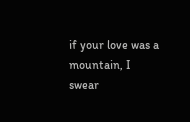if your love was a mountain, I swear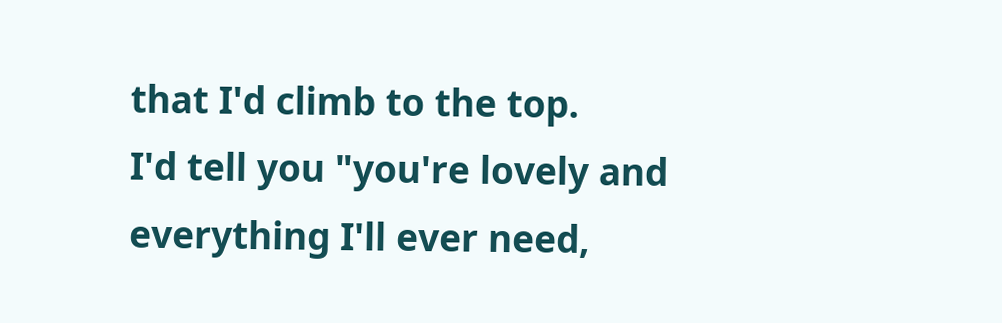that I'd climb to the top.
I'd tell you "you're lovely and everything I'll ever need,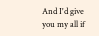And I'd give you my all if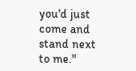you'd just come and stand next to me."